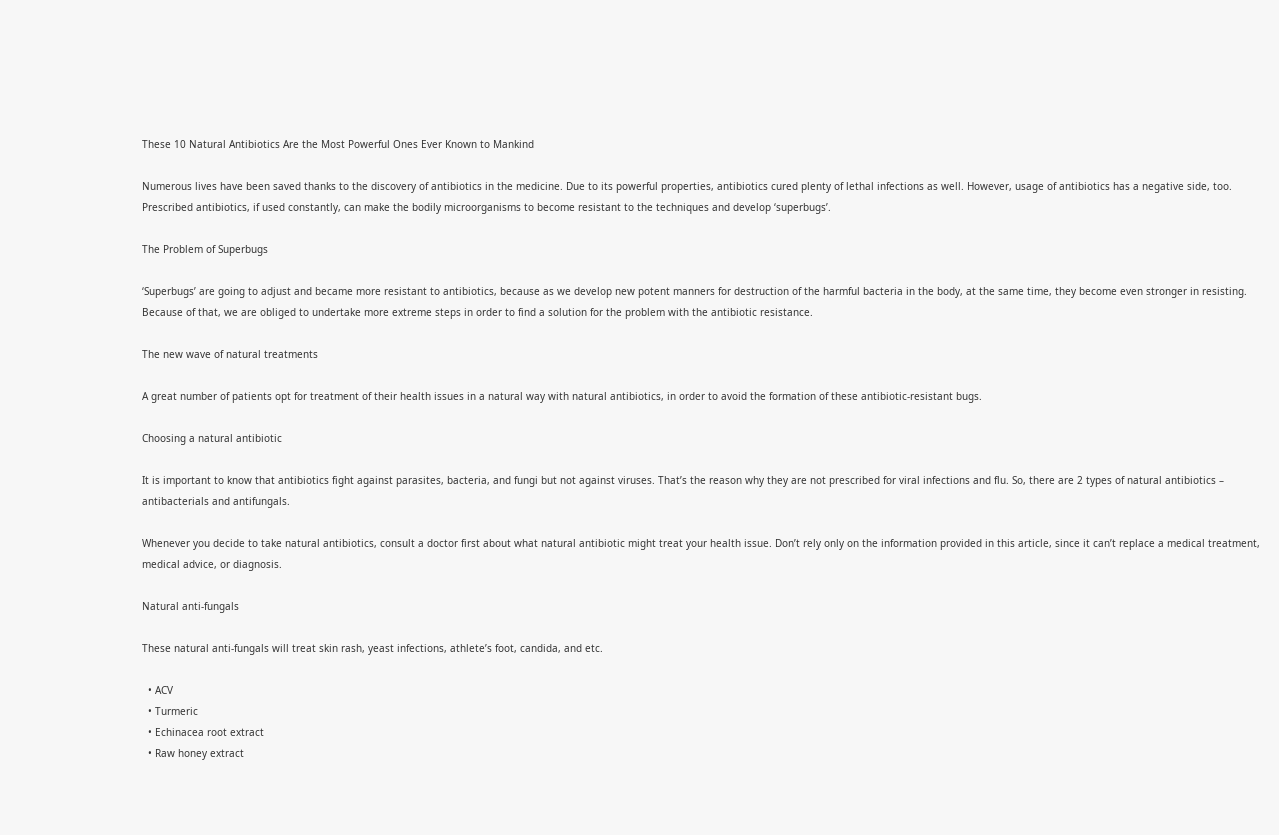These 10 Natural Antibiotics Are the Most Powerful Ones Ever Known to Mankind

Numerous lives have been saved thanks to the discovery of antibiotics in the medicine. Due to its powerful properties, antibiotics cured plenty of lethal infections as well. However, usage of antibiotics has a negative side, too. Prescribed antibiotics, if used constantly, can make the bodily microorganisms to become resistant to the techniques and develop ‘superbugs’.

The Problem of Superbugs

‘Superbugs’ are going to adjust and became more resistant to antibiotics, because as we develop new potent manners for destruction of the harmful bacteria in the body, at the same time, they become even stronger in resisting. Because of that, we are obliged to undertake more extreme steps in order to find a solution for the problem with the antibiotic resistance.

The new wave of natural treatments

A great number of patients opt for treatment of their health issues in a natural way with natural antibiotics, in order to avoid the formation of these antibiotic-resistant bugs.

Choosing a natural antibiotic

It is important to know that antibiotics fight against parasites, bacteria, and fungi but not against viruses. That’s the reason why they are not prescribed for viral infections and flu. So, there are 2 types of natural antibiotics – antibacterials and antifungals.

Whenever you decide to take natural antibiotics, consult a doctor first about what natural antibiotic might treat your health issue. Don’t rely only on the information provided in this article, since it can’t replace a medical treatment, medical advice, or diagnosis.

Natural anti-fungals

These natural anti-fungals will treat skin rash, yeast infections, athlete’s foot, candida, and etc.

  • ACV
  • Turmeric
  • Echinacea root extract
  • Raw honey extract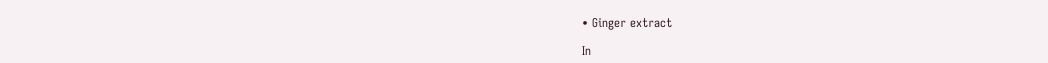• Ginger extract

In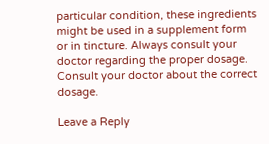particular condition, these ingredients might be used in a supplement form or in tincture. Always consult your doctor regarding the proper dosage. Consult your doctor about the correct dosage.

Leave a Reply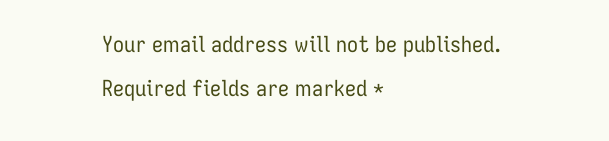Your email address will not be published. Required fields are marked *